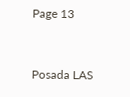Page 13


Posada LAS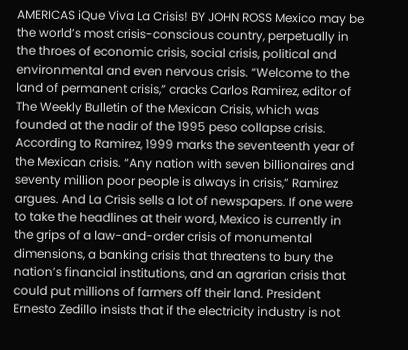AMERICAS iQue Viva La Crisis! BY JOHN ROSS Mexico may be the world’s most crisis-conscious country, perpetually in the throes of economic crisis, social crisis, political and environmental and even nervous crisis. “Welcome to the land of permanent crisis,” cracks Carlos Ramirez, editor of The Weekly Bulletin of the Mexican Crisis, which was founded at the nadir of the 1995 peso collapse crisis. According to Ramirez, 1999 marks the seventeenth year of the Mexican crisis. “Any nation with seven billionaires and seventy million poor people is always in crisis,” Ramirez argues. And La Crisis sells a lot of newspapers. If one were to take the headlines at their word, Mexico is currently in the grips of a law-and-order crisis of monumental dimensions, a banking crisis that threatens to bury the nation’s financial institutions, and an agrarian crisis that could put millions of farmers off their land. President Ernesto Zedillo insists that if the electricity industry is not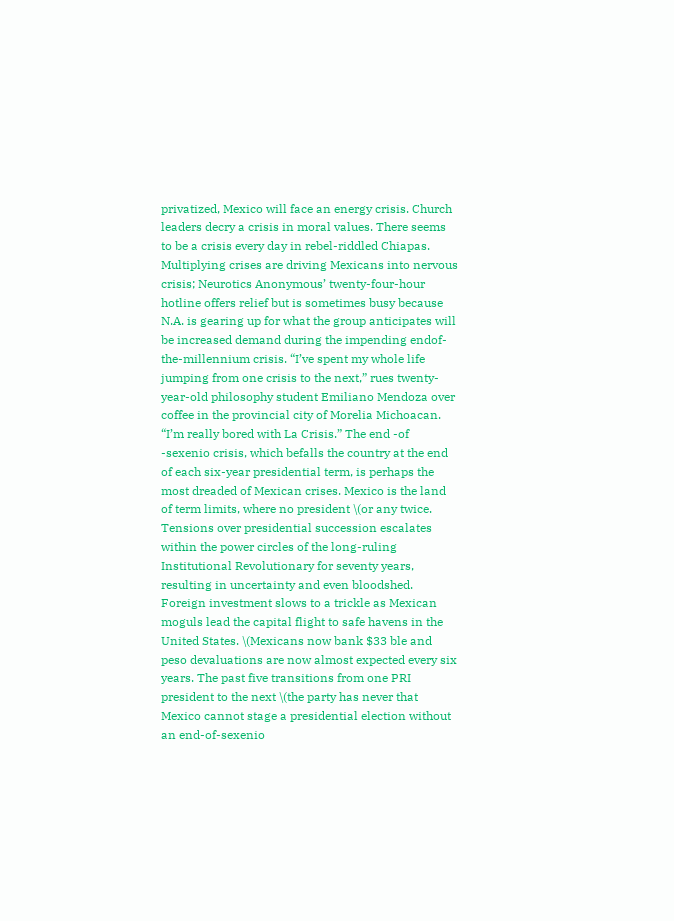privatized, Mexico will face an energy crisis. Church leaders decry a crisis in moral values. There seems to be a crisis every day in rebel-riddled Chiapas. Multiplying crises are driving Mexicans into nervous crisis; Neurotics Anonymous’ twenty-four-hour hotline offers relief but is sometimes busy because N.A. is gearing up for what the group anticipates will be increased demand during the impending endof-the-millennium crisis. “I’ve spent my whole life jumping from one crisis to the next,” rues twenty-year-old philosophy student Emiliano Mendoza over coffee in the provincial city of Morelia Michoacan. “I’m really bored with La Crisis.” The end -of -sexenio crisis, which befalls the country at the end of each six-year presidential term, is perhaps the most dreaded of Mexican crises. Mexico is the land of term limits, where no president \(or any twice. Tensions over presidential succession escalates within the power circles of the long-ruling Institutional Revolutionary for seventy years, resulting in uncertainty and even bloodshed. Foreign investment slows to a trickle as Mexican moguls lead the capital flight to safe havens in the United States. \(Mexicans now bank $33 ble and peso devaluations are now almost expected every six years. The past five transitions from one PRI president to the next \(the party has never that Mexico cannot stage a presidential election without an end-of-sexenio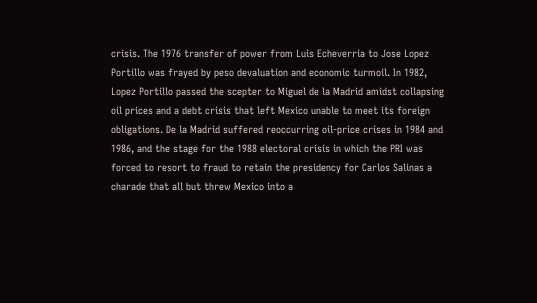crisis. The 1976 transfer of power from Luis Echeverria to Jose Lopez Portillo was frayed by peso devaluation and economic turmoil. In 1982, Lopez Portillo passed the scepter to Miguel de la Madrid amidst collapsing oil prices and a debt crisis that left Mexico unable to meet its foreign obligations. De la Madrid suffered reoccurring oil-price crises in 1984 and 1986, and the stage for the 1988 electoral crisis in which the PRI was forced to resort to fraud to retain the presidency for Carlos Salinas a charade that all but threw Mexico into a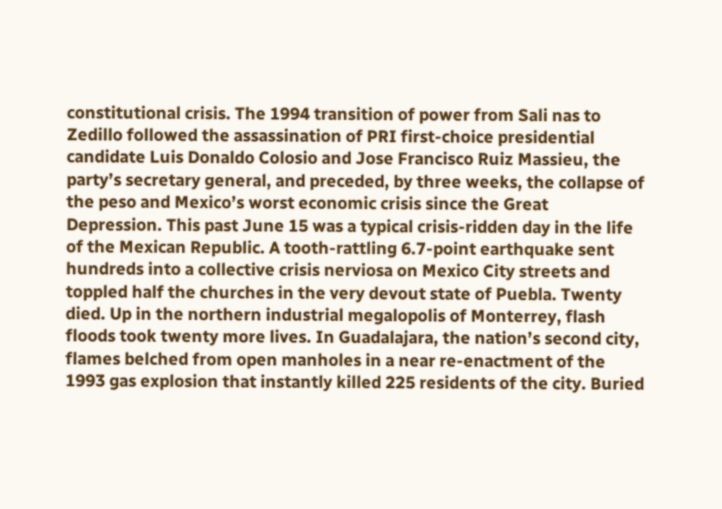constitutional crisis. The 1994 transition of power from Sali nas to Zedillo followed the assassination of PRI first-choice presidential candidate Luis Donaldo Colosio and Jose Francisco Ruiz Massieu, the party’s secretary general, and preceded, by three weeks, the collapse of the peso and Mexico’s worst economic crisis since the Great Depression. This past June 15 was a typical crisis-ridden day in the life of the Mexican Republic. A tooth-rattling 6.7-point earthquake sent hundreds into a collective crisis nerviosa on Mexico City streets and toppled half the churches in the very devout state of Puebla. Twenty died. Up in the northern industrial megalopolis of Monterrey, flash floods took twenty more lives. In Guadalajara, the nation’s second city, flames belched from open manholes in a near re-enactment of the 1993 gas explosion that instantly killed 225 residents of the city. Buried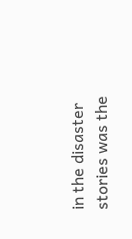in the disaster stories was the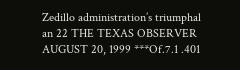Zedillo administration’s triumphal an 22 THE TEXAS OBSERVER AUGUST 20, 1999 ***Of.7.1 .401